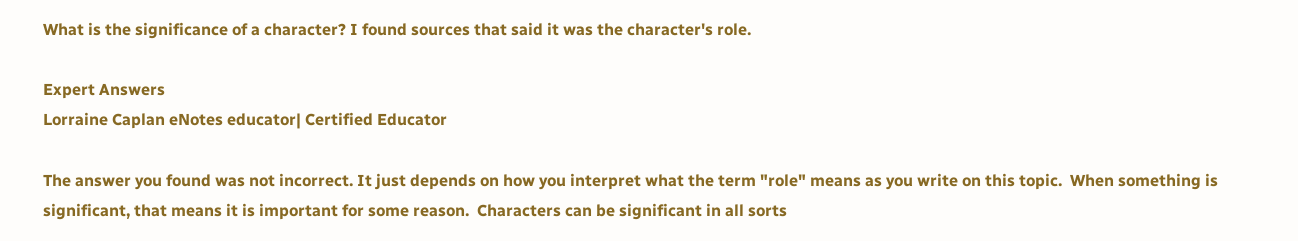What is the significance of a character? I found sources that said it was the character's role.

Expert Answers
Lorraine Caplan eNotes educator| Certified Educator

The answer you found was not incorrect. It just depends on how you interpret what the term "role" means as you write on this topic.  When something is significant, that means it is important for some reason.  Characters can be significant in all sorts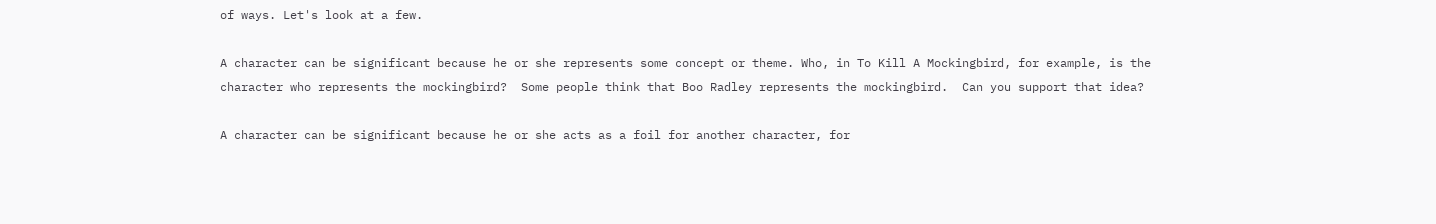of ways. Let's look at a few.

A character can be significant because he or she represents some concept or theme. Who, in To Kill A Mockingbird, for example, is the character who represents the mockingbird?  Some people think that Boo Radley represents the mockingbird.  Can you support that idea?

A character can be significant because he or she acts as a foil for another character, for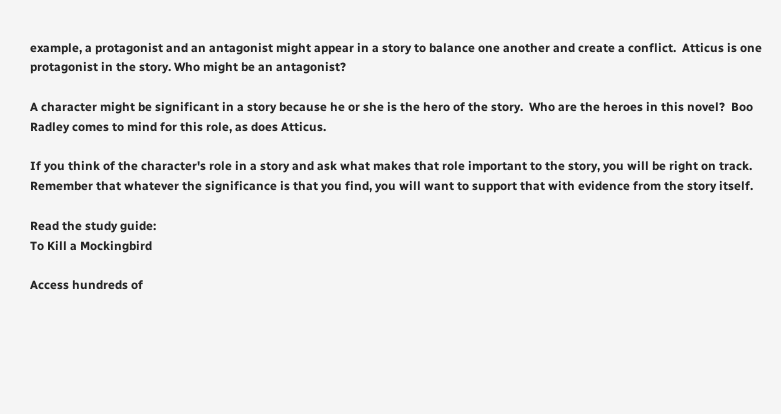example, a protagonist and an antagonist might appear in a story to balance one another and create a conflict.  Atticus is one protagonist in the story. Who might be an antagonist?

A character might be significant in a story because he or she is the hero of the story.  Who are the heroes in this novel?  Boo Radley comes to mind for this role, as does Atticus.

If you think of the character's role in a story and ask what makes that role important to the story, you will be right on track. Remember that whatever the significance is that you find, you will want to support that with evidence from the story itself.

Read the study guide:
To Kill a Mockingbird

Access hundreds of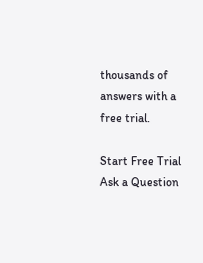thousands of answers with a free trial.

Start Free Trial
Ask a Question